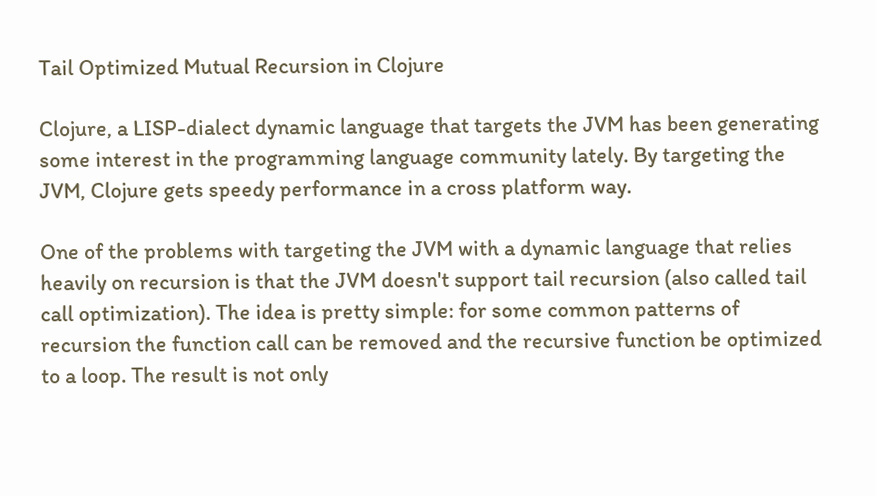Tail Optimized Mutual Recursion in Clojure

Clojure, a LISP-dialect dynamic language that targets the JVM has been generating some interest in the programming language community lately. By targeting the JVM, Clojure gets speedy performance in a cross platform way.

One of the problems with targeting the JVM with a dynamic language that relies heavily on recursion is that the JVM doesn't support tail recursion (also called tail call optimization). The idea is pretty simple: for some common patterns of recursion the function call can be removed and the recursive function be optimized to a loop. The result is not only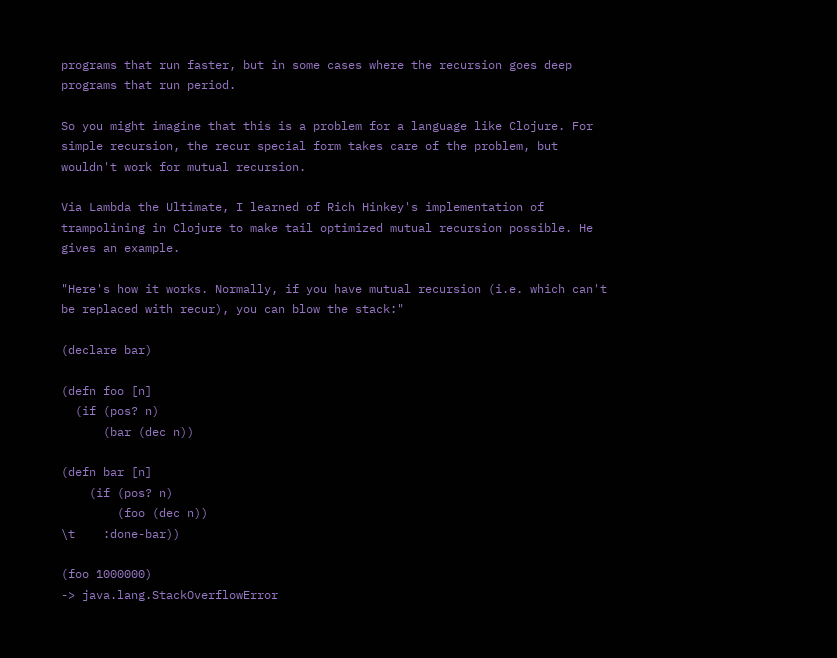programs that run faster, but in some cases where the recursion goes deep programs that run period.

So you might imagine that this is a problem for a language like Clojure. For simple recursion, the recur special form takes care of the problem, but wouldn't work for mutual recursion.

Via Lambda the Ultimate, I learned of Rich Hinkey's implementation of trampolining in Clojure to make tail optimized mutual recursion possible. He gives an example.

"Here's how it works. Normally, if you have mutual recursion (i.e. which can't be replaced with recur), you can blow the stack:"

(declare bar)

(defn foo [n]
  (if (pos? n)
      (bar (dec n))

(defn bar [n]
    (if (pos? n)
        (foo (dec n))
\t    :done-bar))

(foo 1000000)
-> java.lang.StackOverflowError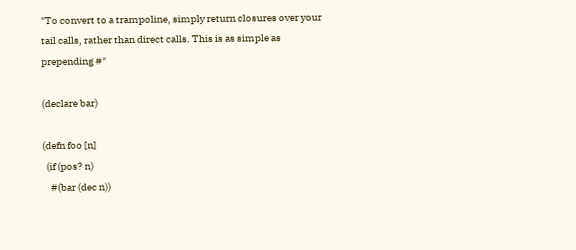"To convert to a trampoline, simply return closures over your tail calls, rather than direct calls. This is as simple as prepending #"

(declare bar)

(defn foo [n]
  (if (pos? n)
    #(bar (dec n))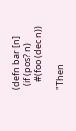(defn bar [n]
  (if (pos? n)
    #(foo (dec n))

"Then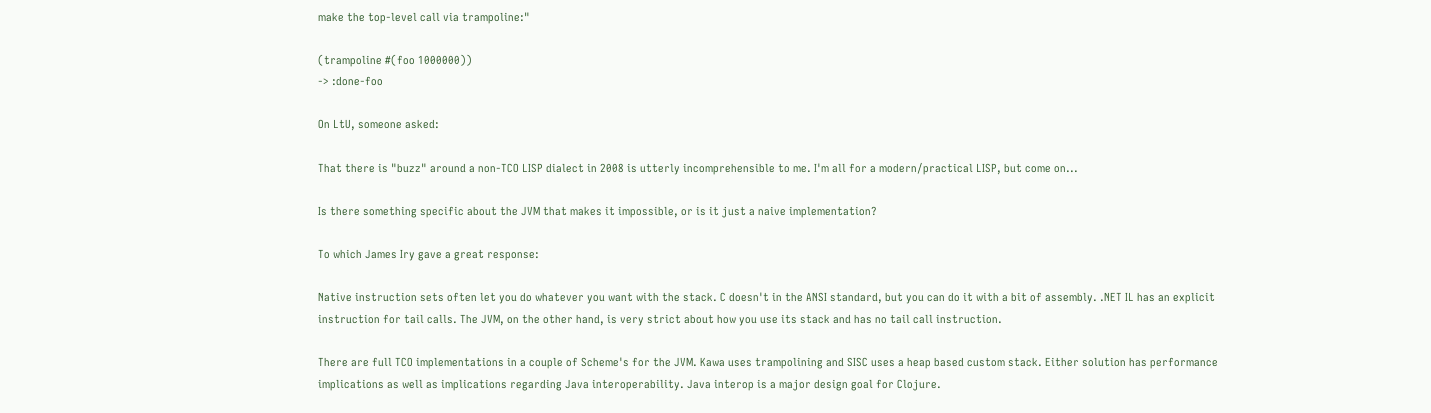make the top-level call via trampoline:"

(trampoline #(foo 1000000))
-> :done-foo

On LtU, someone asked:

That there is "buzz" around a non-TCO LISP dialect in 2008 is utterly incomprehensible to me. I'm all for a modern/practical LISP, but come on...

Is there something specific about the JVM that makes it impossible, or is it just a naive implementation?

To which James Iry gave a great response:

Native instruction sets often let you do whatever you want with the stack. C doesn't in the ANSI standard, but you can do it with a bit of assembly. .NET IL has an explicit instruction for tail calls. The JVM, on the other hand, is very strict about how you use its stack and has no tail call instruction.

There are full TCO implementations in a couple of Scheme's for the JVM. Kawa uses trampolining and SISC uses a heap based custom stack. Either solution has performance implications as well as implications regarding Java interoperability. Java interop is a major design goal for Clojure.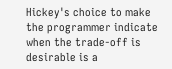Hickey's choice to make the programmer indicate when the trade-off is desirable is a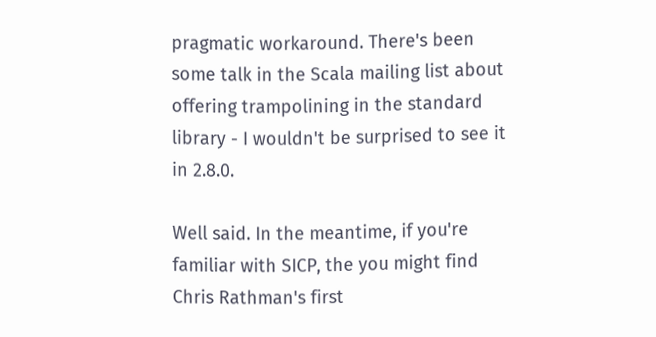pragmatic workaround. There's been some talk in the Scala mailing list about offering trampolining in the standard library - I wouldn't be surprised to see it in 2.8.0.

Well said. In the meantime, if you're familiar with SICP, the you might find Chris Rathman's first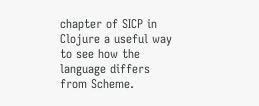chapter of SICP in Clojure a useful way to see how the language differs from Scheme.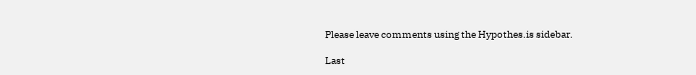Please leave comments using the Hypothes.is sidebar.

Last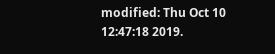modified: Thu Oct 10 12:47:18 2019.